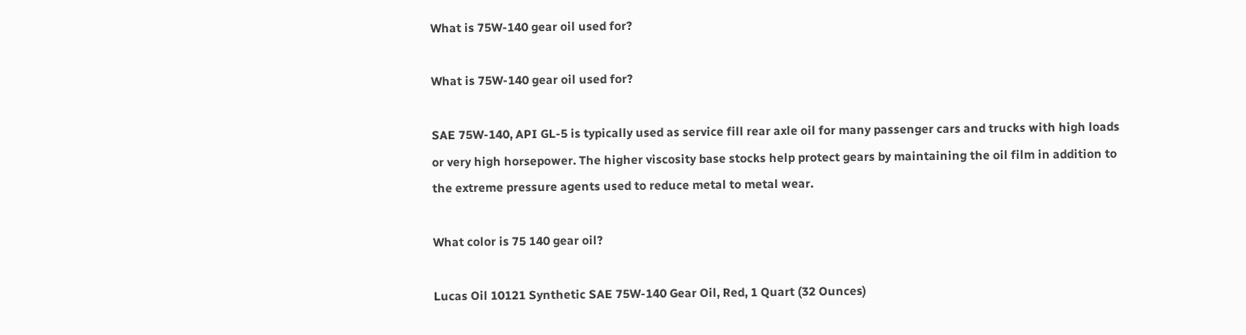What is 75W-140 gear oil used for?

What is 75W-140 gear oil used for?

SAE 75W-140, API GL-5 is typically used as service fill rear axle oil for many passenger cars and trucks with high loads or very high horsepower. The higher viscosity base stocks help protect gears by maintaining the oil film in addition to the extreme pressure agents used to reduce metal to metal wear.

What color is 75 140 gear oil?

Lucas Oil 10121 Synthetic SAE 75W-140 Gear Oil, Red, 1 Quart (32 Ounces)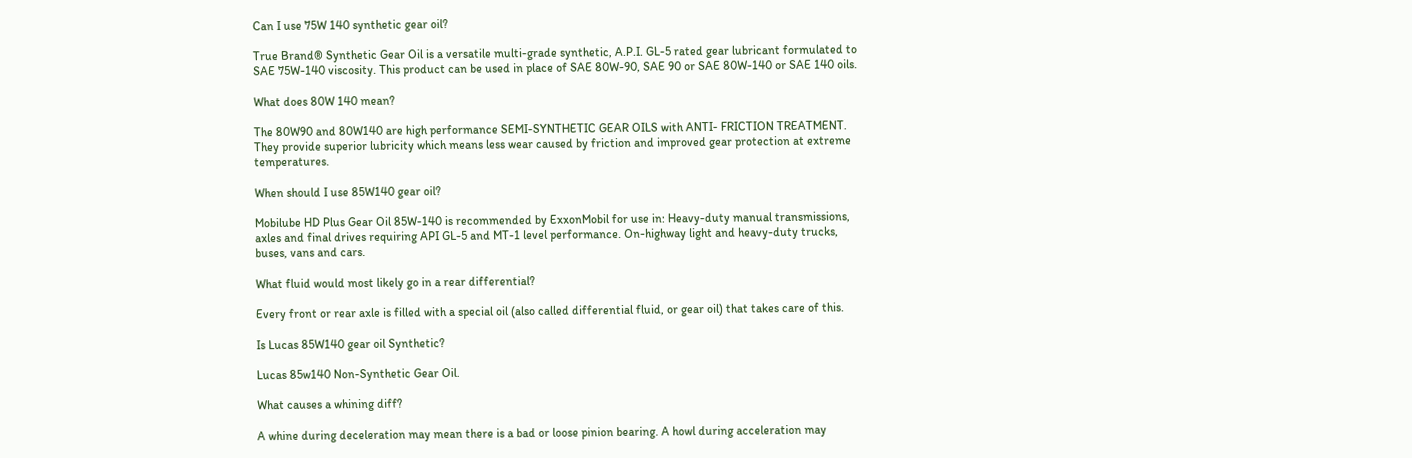Can I use 75W 140 synthetic gear oil?

True Brand® Synthetic Gear Oil is a versatile multi-grade synthetic, A.P.I. GL-5 rated gear lubricant formulated to SAE 75W-140 viscosity. This product can be used in place of SAE 80W-90, SAE 90 or SAE 80W-140 or SAE 140 oils.

What does 80W 140 mean?

The 80W90 and 80W140 are high performance SEMI-SYNTHETIC GEAR OILS with ANTI- FRICTION TREATMENT. They provide superior lubricity which means less wear caused by friction and improved gear protection at extreme temperatures.

When should I use 85W140 gear oil?

Mobilube HD Plus Gear Oil 85W-140 is recommended by ExxonMobil for use in: Heavy-duty manual transmissions, axles and final drives requiring API GL-5 and MT-1 level performance. On-highway light and heavy-duty trucks, buses, vans and cars.

What fluid would most likely go in a rear differential?

Every front or rear axle is filled with a special oil (also called differential fluid, or gear oil) that takes care of this.

Is Lucas 85W140 gear oil Synthetic?

Lucas 85w140 Non-Synthetic Gear Oil.

What causes a whining diff?

A whine during deceleration may mean there is a bad or loose pinion bearing. A howl during acceleration may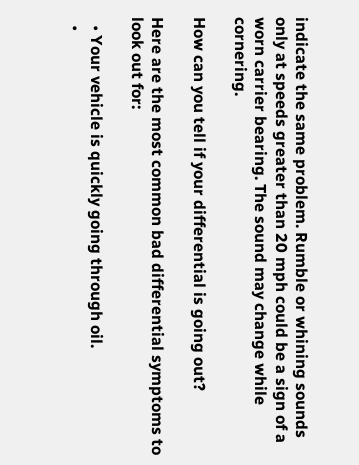indicate the same problem. Rumble or whining sounds only at speeds greater than 20 mph could be a sign of a worn carrier bearing. The sound may change while cornering.

How can you tell if your differential is going out?

Here are the most common bad differential symptoms to look out for:

  • Your vehicle is quickly going through oil.
  •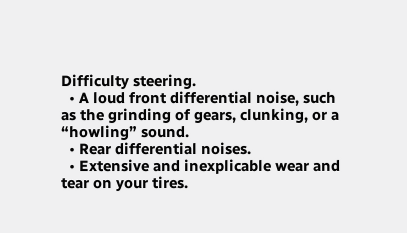Difficulty steering.
  • A loud front differential noise, such as the grinding of gears, clunking, or a “howling” sound.
  • Rear differential noises.
  • Extensive and inexplicable wear and tear on your tires.